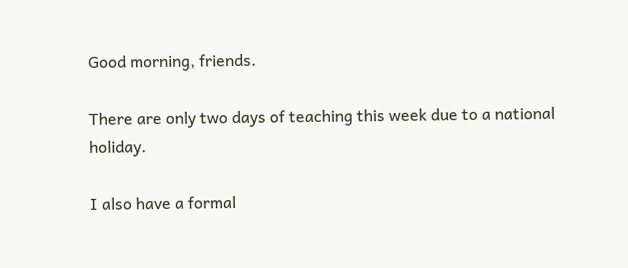Good morning, friends.

There are only two days of teaching this week due to a national holiday.

I also have a formal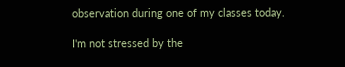observation during one of my classes today.

I'm not stressed by the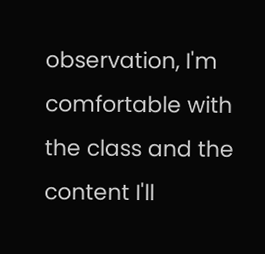observation, I'm comfortable with the class and the content I'll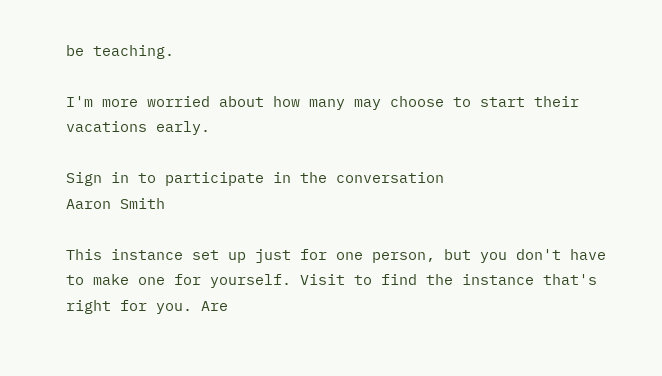be teaching.

I'm more worried about how many may choose to start their vacations early.

Sign in to participate in the conversation
Aaron Smith

This instance set up just for one person, but you don't have to make one for yourself. Visit to find the instance that's right for you. Are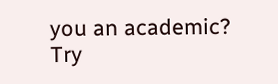you an academic? Try